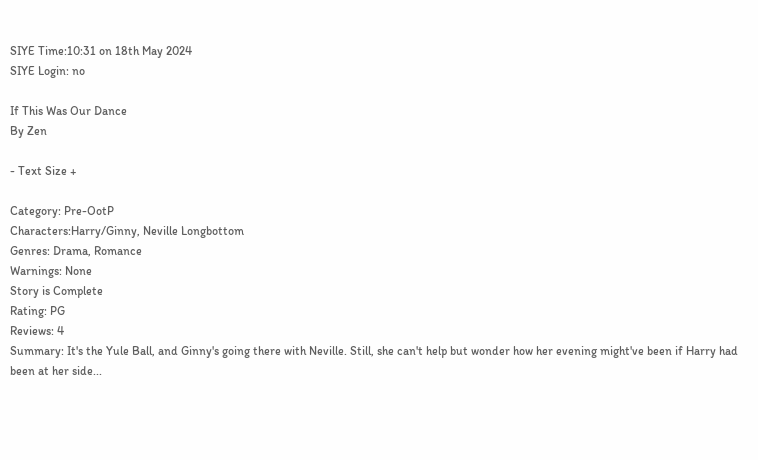SIYE Time:10:31 on 18th May 2024
SIYE Login: no

If This Was Our Dance
By Zen

- Text Size +

Category: Pre-OotP
Characters:Harry/Ginny, Neville Longbottom
Genres: Drama, Romance
Warnings: None
Story is Complete
Rating: PG
Reviews: 4
Summary: It's the Yule Ball, and Ginny's going there with Neville. Still, she can't help but wonder how her evening might've been if Harry had been at her side...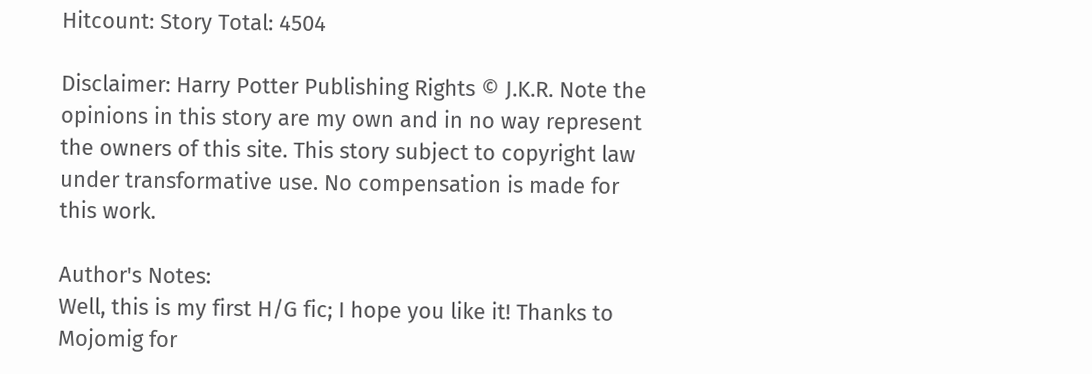Hitcount: Story Total: 4504

Disclaimer: Harry Potter Publishing Rights © J.K.R. Note the opinions in this story are my own and in no way represent the owners of this site. This story subject to copyright law under transformative use. No compensation is made for this work.

Author's Notes:
Well, this is my first H/G fic; I hope you like it! Thanks to Mojomig for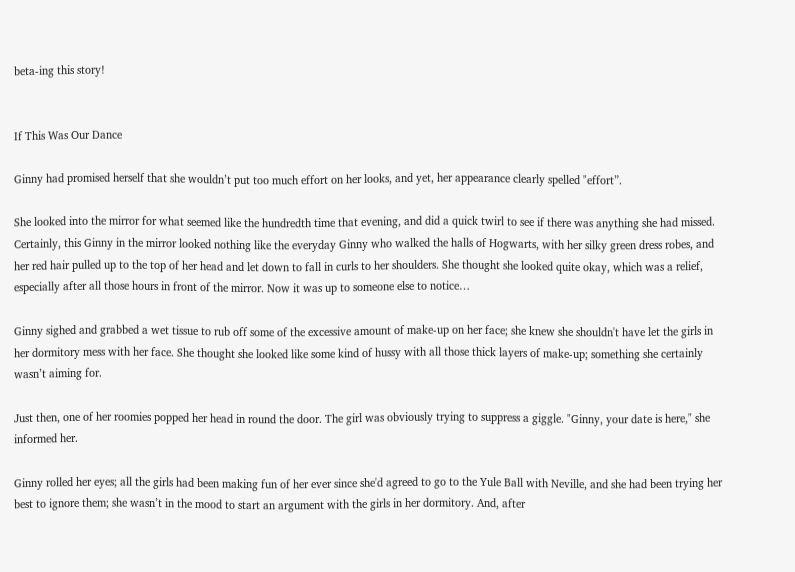beta-ing this story!


If This Was Our Dance

Ginny had promised herself that she wouldn’t put too much effort on her looks, and yet, her appearance clearly spelled "effort”.

She looked into the mirror for what seemed like the hundredth time that evening, and did a quick twirl to see if there was anything she had missed. Certainly, this Ginny in the mirror looked nothing like the everyday Ginny who walked the halls of Hogwarts, with her silky green dress robes, and her red hair pulled up to the top of her head and let down to fall in curls to her shoulders. She thought she looked quite okay, which was a relief, especially after all those hours in front of the mirror. Now it was up to someone else to notice…

Ginny sighed and grabbed a wet tissue to rub off some of the excessive amount of make-up on her face; she knew she shouldn't have let the girls in her dormitory mess with her face. She thought she looked like some kind of hussy with all those thick layers of make-up; something she certainly wasn’t aiming for.

Just then, one of her roomies popped her head in round the door. The girl was obviously trying to suppress a giggle. "Ginny, your date is here," she informed her.

Ginny rolled her eyes; all the girls had been making fun of her ever since she'd agreed to go to the Yule Ball with Neville, and she had been trying her best to ignore them; she wasn’t in the mood to start an argument with the girls in her dormitory. And, after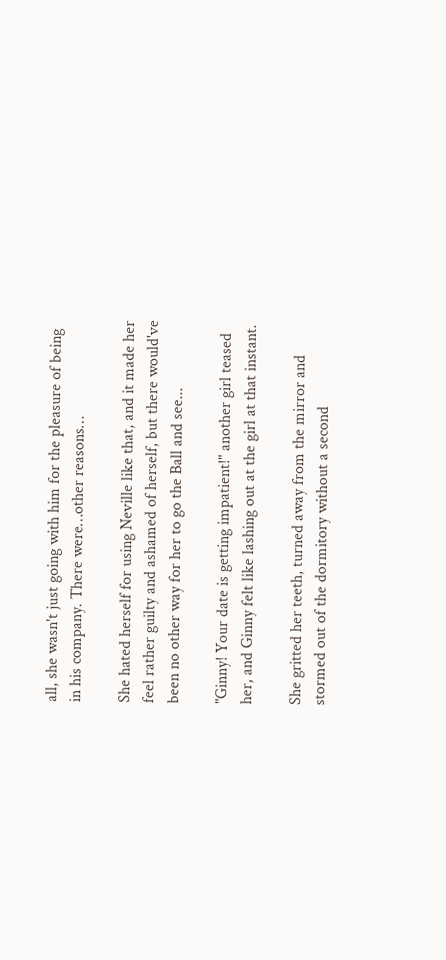all, she wasn't just going with him for the pleasure of being in his company. There were…other reasons…

She hated herself for using Neville like that, and it made her feel rather guilty and ashamed of herself, but there would've been no other way for her to go the Ball and see...

"Ginny! Your date is getting impatient!" another girl teased her, and Ginny felt like lashing out at the girl at that instant.

She gritted her teeth, turned away from the mirror and stormed out of the dormitory without a second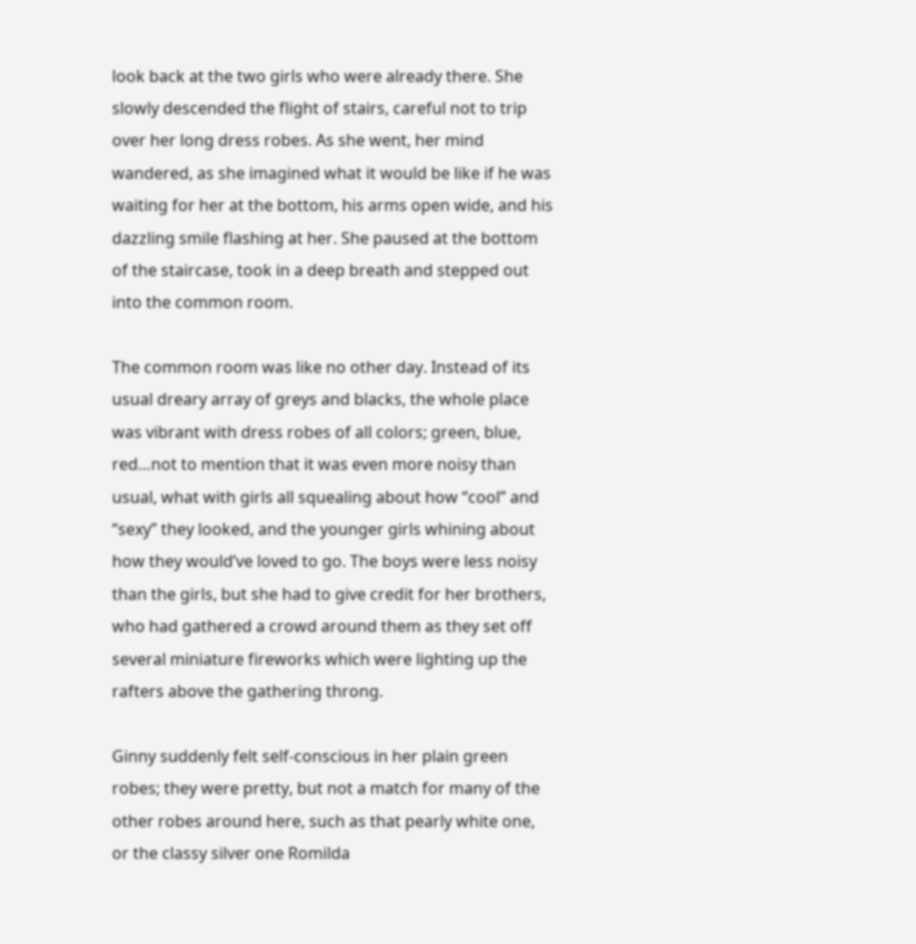look back at the two girls who were already there. She slowly descended the flight of stairs, careful not to trip over her long dress robes. As she went, her mind wandered, as she imagined what it would be like if he was waiting for her at the bottom, his arms open wide, and his dazzling smile flashing at her. She paused at the bottom of the staircase, took in a deep breath and stepped out into the common room.

The common room was like no other day. Instead of its usual dreary array of greys and blacks, the whole place was vibrant with dress robes of all colors; green, blue, red…not to mention that it was even more noisy than usual, what with girls all squealing about how “cool” and “sexy” they looked, and the younger girls whining about how they would’ve loved to go. The boys were less noisy than the girls, but she had to give credit for her brothers, who had gathered a crowd around them as they set off several miniature fireworks which were lighting up the rafters above the gathering throng.

Ginny suddenly felt self-conscious in her plain green robes; they were pretty, but not a match for many of the other robes around here, such as that pearly white one, or the classy silver one Romilda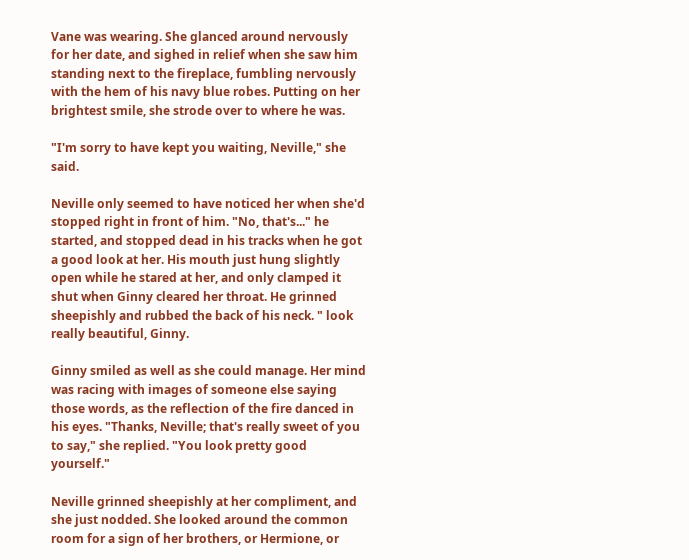Vane was wearing. She glanced around nervously for her date, and sighed in relief when she saw him standing next to the fireplace, fumbling nervously with the hem of his navy blue robes. Putting on her brightest smile, she strode over to where he was.

"I'm sorry to have kept you waiting, Neville," she said.

Neville only seemed to have noticed her when she'd stopped right in front of him. "No, that's..." he started, and stopped dead in his tracks when he got a good look at her. His mouth just hung slightly open while he stared at her, and only clamped it shut when Ginny cleared her throat. He grinned sheepishly and rubbed the back of his neck. " look really beautiful, Ginny.

Ginny smiled as well as she could manage. Her mind was racing with images of someone else saying those words, as the reflection of the fire danced in his eyes. "Thanks, Neville; that's really sweet of you to say," she replied. "You look pretty good yourself."

Neville grinned sheepishly at her compliment, and she just nodded. She looked around the common room for a sign of her brothers, or Hermione, or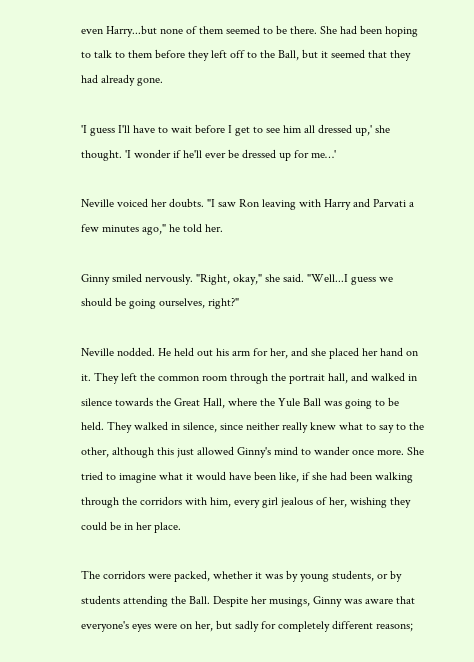even Harry...but none of them seemed to be there. She had been hoping to talk to them before they left off to the Ball, but it seemed that they had already gone.

'I guess I'll have to wait before I get to see him all dressed up,' she thought. 'I wonder if he'll ever be dressed up for me…'

Neville voiced her doubts. "I saw Ron leaving with Harry and Parvati a few minutes ago," he told her.

Ginny smiled nervously. "Right, okay," she said. "Well...I guess we should be going ourselves, right?"

Neville nodded. He held out his arm for her, and she placed her hand on it. They left the common room through the portrait hall, and walked in silence towards the Great Hall, where the Yule Ball was going to be held. They walked in silence, since neither really knew what to say to the other, although this just allowed Ginny's mind to wander once more. She tried to imagine what it would have been like, if she had been walking through the corridors with him, every girl jealous of her, wishing they could be in her place.

The corridors were packed, whether it was by young students, or by students attending the Ball. Despite her musings, Ginny was aware that everyone's eyes were on her, but sadly for completely different reasons;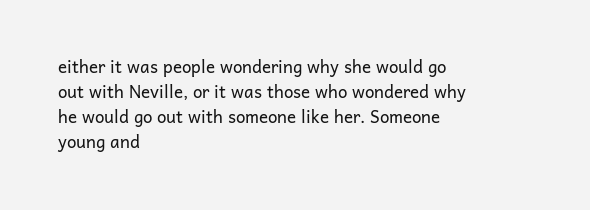either it was people wondering why she would go out with Neville, or it was those who wondered why he would go out with someone like her. Someone young and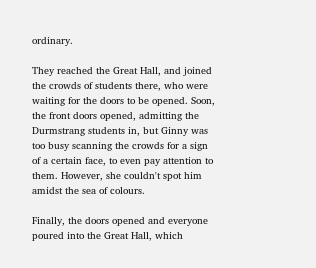ordinary.

They reached the Great Hall, and joined the crowds of students there, who were waiting for the doors to be opened. Soon, the front doors opened, admitting the Durmstrang students in, but Ginny was too busy scanning the crowds for a sign of a certain face, to even pay attention to them. However, she couldn't spot him amidst the sea of colours.

Finally, the doors opened and everyone poured into the Great Hall, which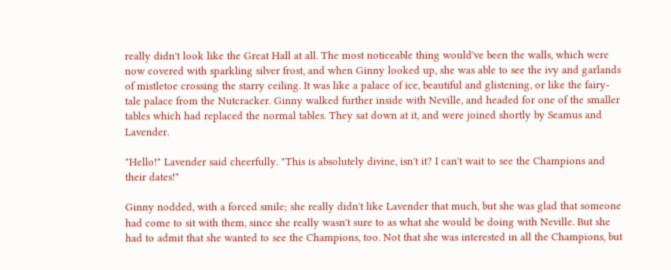really didn't look like the Great Hall at all. The most noticeable thing would've been the walls, which were now covered with sparkling silver frost, and when Ginny looked up, she was able to see the ivy and garlands of mistletoe crossing the starry ceiling. It was like a palace of ice, beautiful and glistening, or like the fairy-tale palace from the Nutcracker. Ginny walked further inside with Neville, and headed for one of the smaller tables which had replaced the normal tables. They sat down at it, and were joined shortly by Seamus and Lavender.

"Hello!" Lavender said cheerfully. "This is absolutely divine, isn't it? I can't wait to see the Champions and their dates!"

Ginny nodded, with a forced smile; she really didn't like Lavender that much, but she was glad that someone had come to sit with them, since she really wasn't sure to as what she would be doing with Neville. But she had to admit that she wanted to see the Champions, too. Not that she was interested in all the Champions, but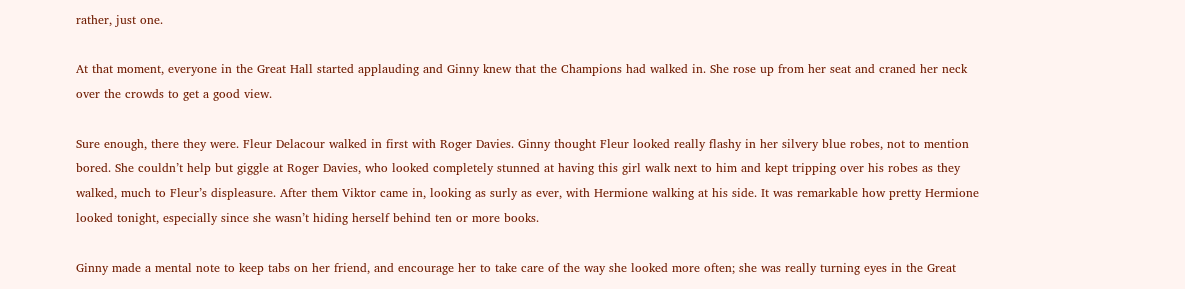rather, just one.

At that moment, everyone in the Great Hall started applauding and Ginny knew that the Champions had walked in. She rose up from her seat and craned her neck over the crowds to get a good view.

Sure enough, there they were. Fleur Delacour walked in first with Roger Davies. Ginny thought Fleur looked really flashy in her silvery blue robes, not to mention bored. She couldn’t help but giggle at Roger Davies, who looked completely stunned at having this girl walk next to him and kept tripping over his robes as they walked, much to Fleur’s displeasure. After them Viktor came in, looking as surly as ever, with Hermione walking at his side. It was remarkable how pretty Hermione looked tonight, especially since she wasn’t hiding herself behind ten or more books.

Ginny made a mental note to keep tabs on her friend, and encourage her to take care of the way she looked more often; she was really turning eyes in the Great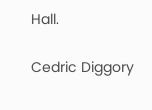Hall.

Cedric Diggory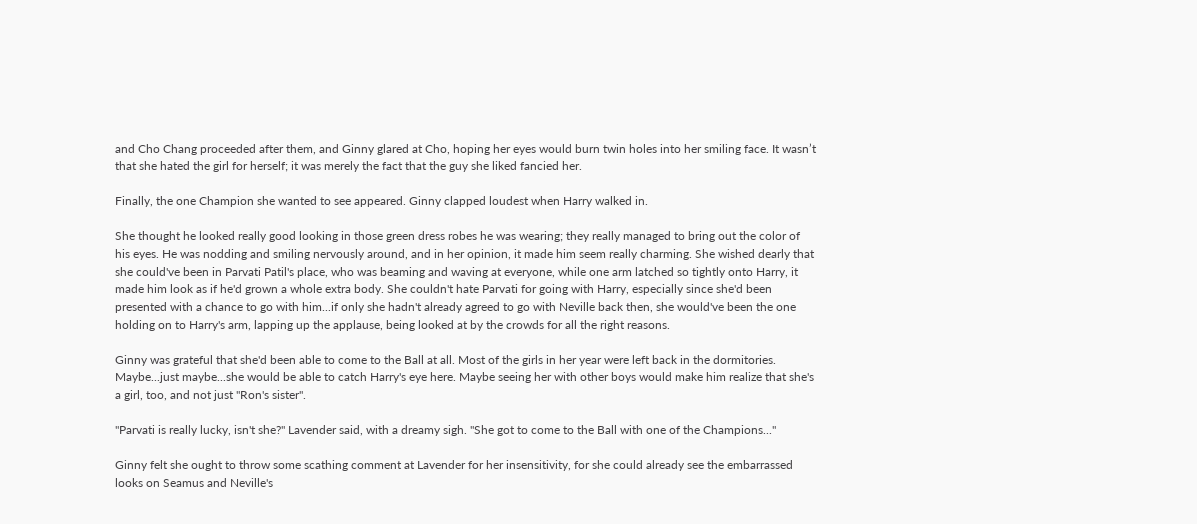and Cho Chang proceeded after them, and Ginny glared at Cho, hoping her eyes would burn twin holes into her smiling face. It wasn’t that she hated the girl for herself; it was merely the fact that the guy she liked fancied her.

Finally, the one Champion she wanted to see appeared. Ginny clapped loudest when Harry walked in.

She thought he looked really good looking in those green dress robes he was wearing; they really managed to bring out the color of his eyes. He was nodding and smiling nervously around, and in her opinion, it made him seem really charming. She wished dearly that she could've been in Parvati Patil's place, who was beaming and waving at everyone, while one arm latched so tightly onto Harry, it made him look as if he'd grown a whole extra body. She couldn't hate Parvati for going with Harry, especially since she'd been presented with a chance to go with him...if only she hadn't already agreed to go with Neville back then, she would've been the one holding on to Harry's arm, lapping up the applause, being looked at by the crowds for all the right reasons.

Ginny was grateful that she'd been able to come to the Ball at all. Most of the girls in her year were left back in the dormitories. Maybe...just maybe...she would be able to catch Harry's eye here. Maybe seeing her with other boys would make him realize that she's a girl, too, and not just "Ron's sister".

"Parvati is really lucky, isn't she?" Lavender said, with a dreamy sigh. "She got to come to the Ball with one of the Champions..."

Ginny felt she ought to throw some scathing comment at Lavender for her insensitivity, for she could already see the embarrassed looks on Seamus and Neville's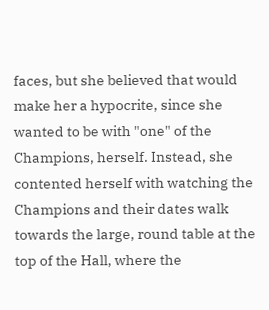faces, but she believed that would make her a hypocrite, since she wanted to be with "one" of the Champions, herself. Instead, she contented herself with watching the Champions and their dates walk towards the large, round table at the top of the Hall, where the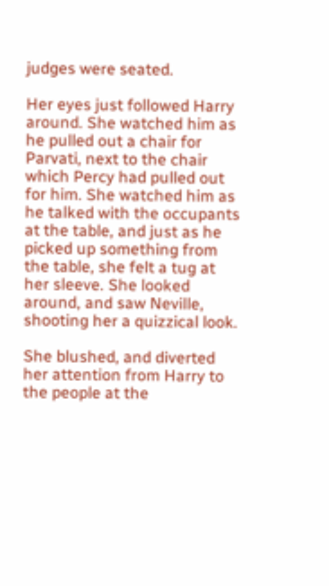judges were seated.

Her eyes just followed Harry around. She watched him as he pulled out a chair for Parvati, next to the chair which Percy had pulled out for him. She watched him as he talked with the occupants at the table, and just as he picked up something from the table, she felt a tug at her sleeve. She looked around, and saw Neville, shooting her a quizzical look.

She blushed, and diverted her attention from Harry to the people at the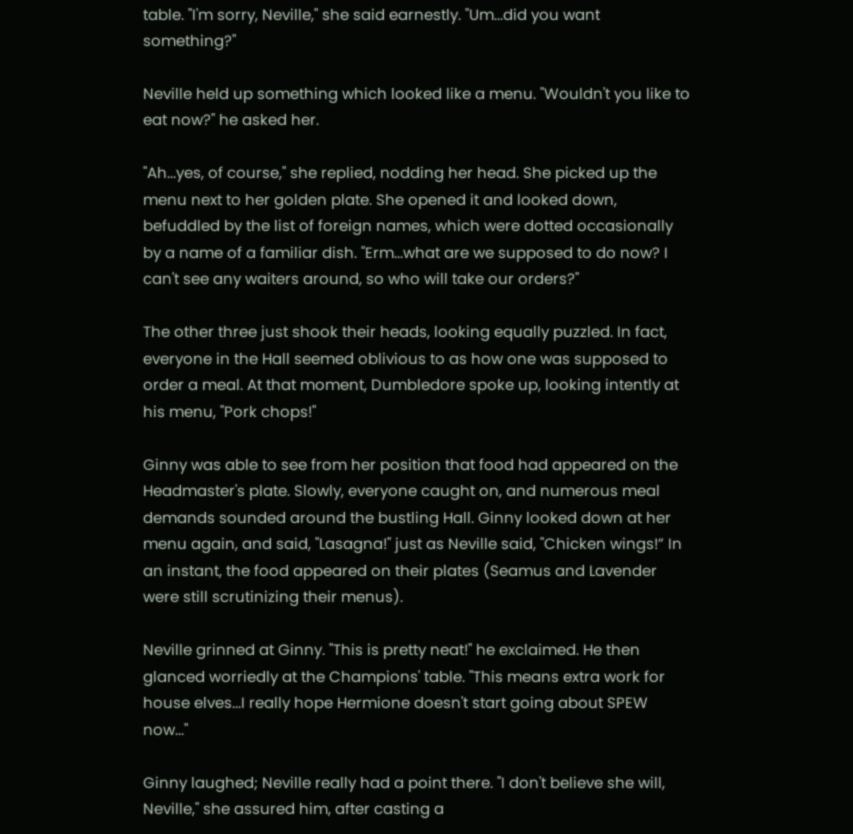table. "I'm sorry, Neville," she said earnestly. "Um...did you want something?"

Neville held up something which looked like a menu. "Wouldn't you like to eat now?" he asked her.

"Ah...yes, of course," she replied, nodding her head. She picked up the menu next to her golden plate. She opened it and looked down, befuddled by the list of foreign names, which were dotted occasionally by a name of a familiar dish. "Erm...what are we supposed to do now? I can't see any waiters around, so who will take our orders?"

The other three just shook their heads, looking equally puzzled. In fact, everyone in the Hall seemed oblivious to as how one was supposed to order a meal. At that moment, Dumbledore spoke up, looking intently at his menu, "Pork chops!"

Ginny was able to see from her position that food had appeared on the Headmaster's plate. Slowly, everyone caught on, and numerous meal demands sounded around the bustling Hall. Ginny looked down at her menu again, and said, "Lasagna!" just as Neville said, "Chicken wings!” In an instant, the food appeared on their plates (Seamus and Lavender were still scrutinizing their menus).

Neville grinned at Ginny. "This is pretty neat!" he exclaimed. He then glanced worriedly at the Champions' table. "This means extra work for house elves...I really hope Hermione doesn't start going about SPEW now..."

Ginny laughed; Neville really had a point there. "I don't believe she will, Neville," she assured him, after casting a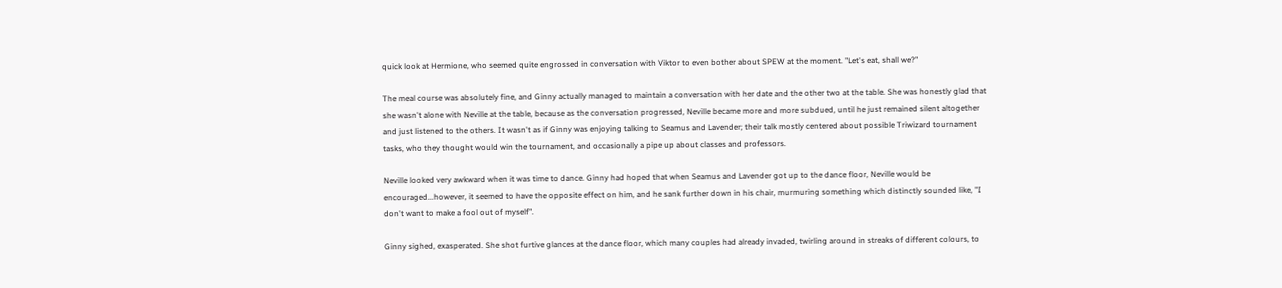quick look at Hermione, who seemed quite engrossed in conversation with Viktor to even bother about SPEW at the moment. "Let's eat, shall we?"

The meal course was absolutely fine, and Ginny actually managed to maintain a conversation with her date and the other two at the table. She was honestly glad that she wasn't alone with Neville at the table, because as the conversation progressed, Neville became more and more subdued, until he just remained silent altogether and just listened to the others. It wasn't as if Ginny was enjoying talking to Seamus and Lavender; their talk mostly centered about possible Triwizard tournament tasks, who they thought would win the tournament, and occasionally a pipe up about classes and professors.

Neville looked very awkward when it was time to dance. Ginny had hoped that when Seamus and Lavender got up to the dance floor, Neville would be encouraged...however, it seemed to have the opposite effect on him, and he sank further down in his chair, murmuring something which distinctly sounded like, "I don't want to make a fool out of myself".

Ginny sighed, exasperated. She shot furtive glances at the dance floor, which many couples had already invaded, twirling around in streaks of different colours, to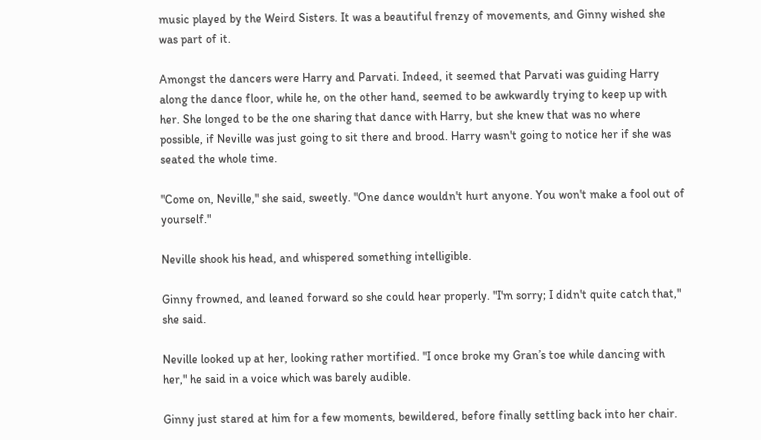music played by the Weird Sisters. It was a beautiful frenzy of movements, and Ginny wished she was part of it.

Amongst the dancers were Harry and Parvati. Indeed, it seemed that Parvati was guiding Harry along the dance floor, while he, on the other hand, seemed to be awkwardly trying to keep up with her. She longed to be the one sharing that dance with Harry, but she knew that was no where possible, if Neville was just going to sit there and brood. Harry wasn't going to notice her if she was seated the whole time.

"Come on, Neville," she said, sweetly. "One dance wouldn't hurt anyone. You won't make a fool out of yourself."

Neville shook his head, and whispered something intelligible.

Ginny frowned, and leaned forward so she could hear properly. "I'm sorry; I didn't quite catch that," she said.

Neville looked up at her, looking rather mortified. "I once broke my Gran’s toe while dancing with her," he said in a voice which was barely audible.

Ginny just stared at him for a few moments, bewildered, before finally settling back into her chair.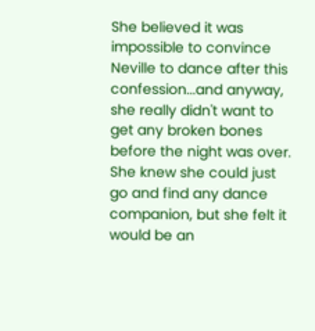She believed it was impossible to convince Neville to dance after this confession...and anyway, she really didn't want to get any broken bones before the night was over. She knew she could just go and find any dance companion, but she felt it would be an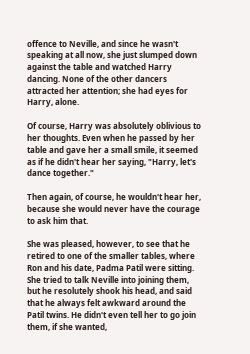offence to Neville, and since he wasn't speaking at all now, she just slumped down against the table and watched Harry dancing. None of the other dancers attracted her attention; she had eyes for Harry, alone.

Of course, Harry was absolutely oblivious to her thoughts. Even when he passed by her table and gave her a small smile, it seemed as if he didn't hear her saying, "Harry, let's dance together."

Then again, of course, he wouldn't hear her, because she would never have the courage to ask him that.

She was pleased, however, to see that he retired to one of the smaller tables, where Ron and his date, Padma Patil were sitting. She tried to talk Neville into joining them, but he resolutely shook his head, and said that he always felt awkward around the Patil twins. He didn't even tell her to go join them, if she wanted,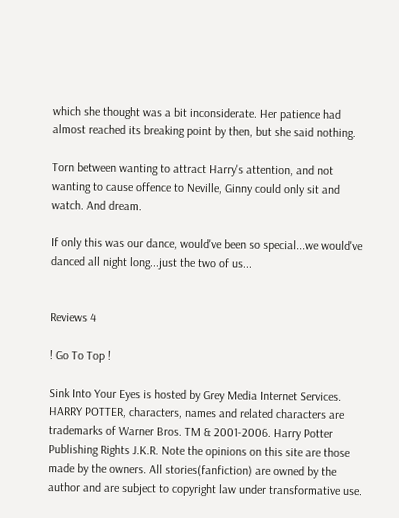which she thought was a bit inconsiderate. Her patience had almost reached its breaking point by then, but she said nothing.

Torn between wanting to attract Harry's attention, and not wanting to cause offence to Neville, Ginny could only sit and watch. And dream.

If only this was our dance, would've been so special...we would've danced all night long...just the two of us...


Reviews 4

! Go To Top !

Sink Into Your Eyes is hosted by Grey Media Internet Services. HARRY POTTER, characters, names and related characters are trademarks of Warner Bros. TM & 2001-2006. Harry Potter Publishing Rights J.K.R. Note the opinions on this site are those made by the owners. All stories(fanfiction) are owned by the author and are subject to copyright law under transformative use.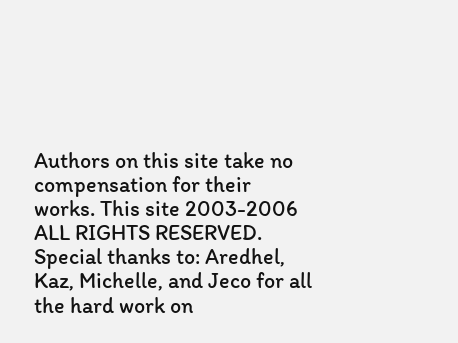Authors on this site take no compensation for their works. This site 2003-2006 ALL RIGHTS RESERVED. Special thanks to: Aredhel, Kaz, Michelle, and Jeco for all the hard work on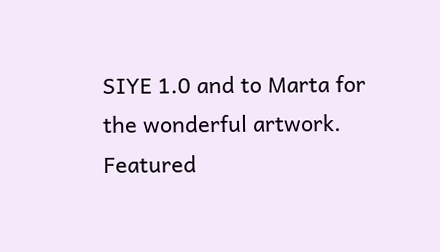SIYE 1.0 and to Marta for the wonderful artwork.
Featured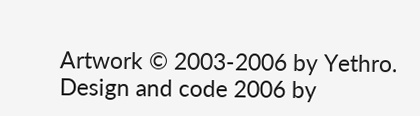Artwork © 2003-2006 by Yethro.
Design and code 2006 by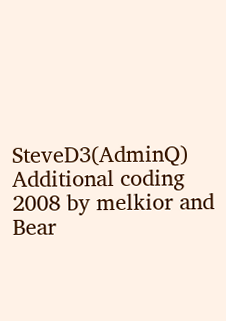SteveD3(AdminQ)
Additional coding 2008 by melkior and Bear